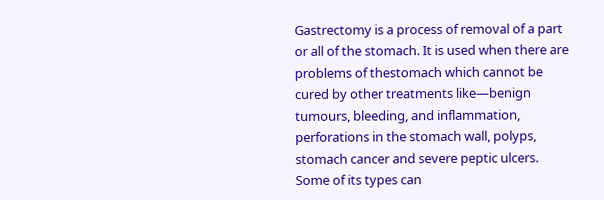Gastrectomy is a process of removal of a part or all of the stomach. It is used when there are problems of thestomach which cannot be cured by other treatments like—benign tumours, bleeding, and inflammation, perforations in the stomach wall, polyps, stomach cancer and severe peptic ulcers. Some of its types can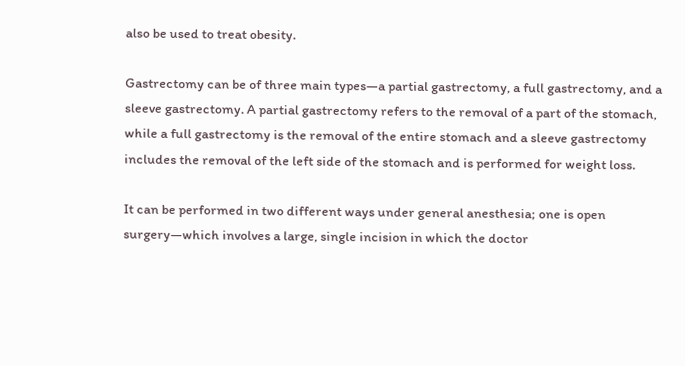also be used to treat obesity.

Gastrectomy can be of three main types—a partial gastrectomy, a full gastrectomy, and a sleeve gastrectomy. A partial gastrectomy refers to the removal of a part of the stomach, while a full gastrectomy is the removal of the entire stomach and a sleeve gastrectomy includes the removal of the left side of the stomach and is performed for weight loss.

It can be performed in two different ways under general anesthesia; one is open surgery—which involves a large, single incision in which the doctor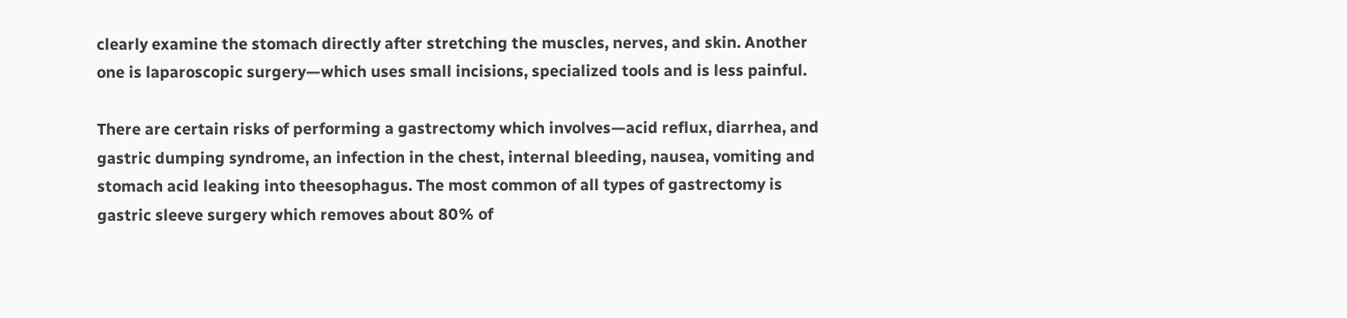clearly examine the stomach directly after stretching the muscles, nerves, and skin. Another one is laparoscopic surgery—which uses small incisions, specialized tools and is less painful.

There are certain risks of performing a gastrectomy which involves—acid reflux, diarrhea, and gastric dumping syndrome, an infection in the chest, internal bleeding, nausea, vomiting and stomach acid leaking into theesophagus. The most common of all types of gastrectomy is gastric sleeve surgery which removes about 80% of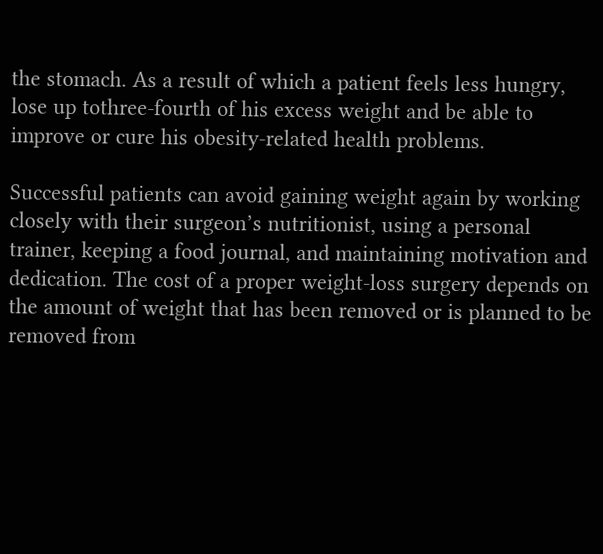the stomach. As a result of which a patient feels less hungry, lose up tothree-fourth of his excess weight and be able to improve or cure his obesity-related health problems.

Successful patients can avoid gaining weight again by working closely with their surgeon’s nutritionist, using a personal trainer, keeping a food journal, and maintaining motivation and dedication. The cost of a proper weight-loss surgery depends on the amount of weight that has been removed or is planned to be removed from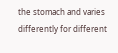the stomach and varies differently for different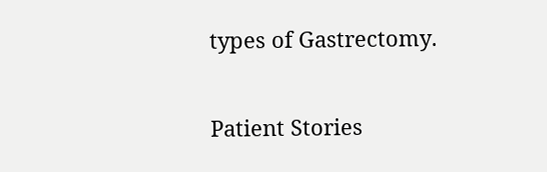types of Gastrectomy.

Patient Stories